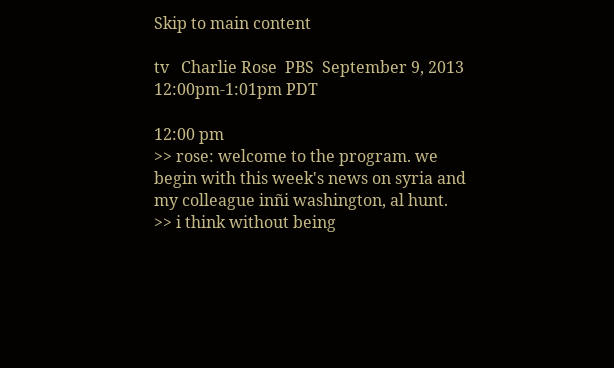Skip to main content

tv   Charlie Rose  PBS  September 9, 2013 12:00pm-1:01pm PDT

12:00 pm
>> rose: welcome to the program. we begin with this week's news on syria and my colleague inñi washington, al hunt. >> i think without being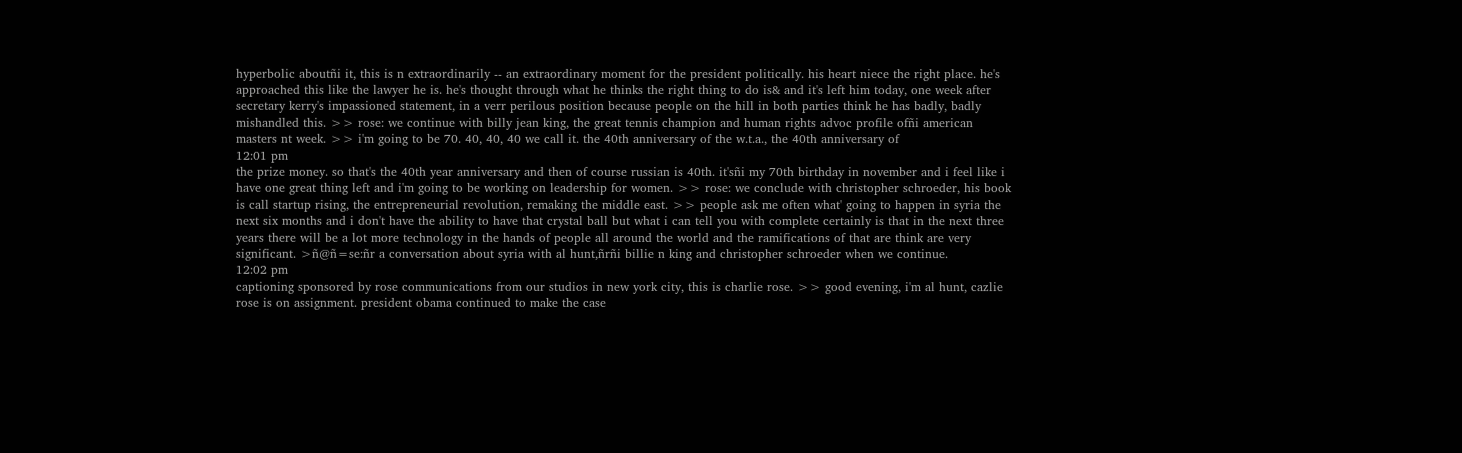hyperbolic aboutñi it, this is n extraordinarily -- an extraordinary moment for the president politically. his heart niece the right place. he's approached this like the lawyer he is. he's thought through what he thinks the right thing to do is& and it's left him today, one week after secretary kerry's impassioned statement, in a verr perilous position because people on the hill in both parties think he has badly, badly mishandled this. >> rose: we continue with billy jean king, the great tennis champion and human rights advoc profile ofñi american masters nt week. >> i'm going to be 70. 40, 40, 40 we call it. the 40th anniversary of the w.t.a., the 40th anniversary of
12:01 pm
the prize money. so that's the 40th year anniversary and then of course russian is 40th. it'sñi my 70th birthday in november and i feel like i have one great thing left and i'm going to be working on leadership for women. >> rose: we conclude with christopher schroeder, his book is call startup rising, the entrepreneurial revolution, remaking the middle east. >> people ask me often what' going to happen in syria the next six months and i don't have the ability to have that crystal ball but what i can tell you with complete certainly is that in the next three years there will be a lot more technology in the hands of people all around the world and the ramifications of that are think are very significant. >ñ@ñ=se:ñr a conversation about syria with al hunt,ñrñi billie n king and christopher schroeder when we continue.
12:02 pm
captioning sponsored by rose communications from our studios in new york city, this is charlie rose. >> good evening, i'm al hunt, cazlie rose is on assignment. president obama continued to make the case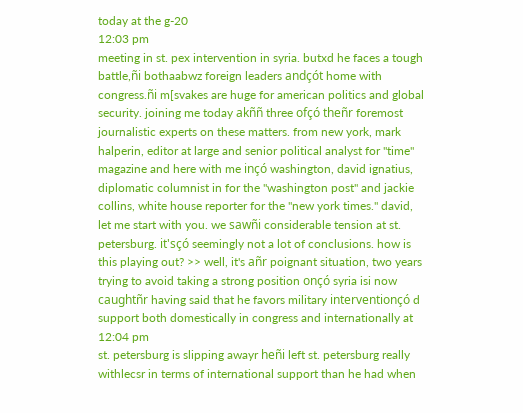today at the g-20
12:03 pm
meeting in st. pex intervention in syria. butxd he faces a tough battle,ñi bothaabwz foreign leaders andçót home with congress.ñi m[svakes are huge for american politics and global security. joining me today akññ three ofçó theñr foremost journalistic experts on these matters. from new york, mark halperin, editor at large and senior political analyst for "time" magazine and here with me inçó washington, david ignatius, diplomatic columnist in for the "washington post" and jackie collins, white house reporter for the "new york times." david, let me start with you. we sawñi considerable tension at st. petersburg. it'sçó seemingly not a lot of conclusions. how is this playing out? >> well, it's añr poignant situation, two years trying to avoid taking a strong position onçó syria isi now caughtñr having said that he favors military interventionçó d support both domestically in congress and internationally at
12:04 pm
st. petersburg is slipping awayr heñi left st. petersburg really withlecsr in terms of international support than he had when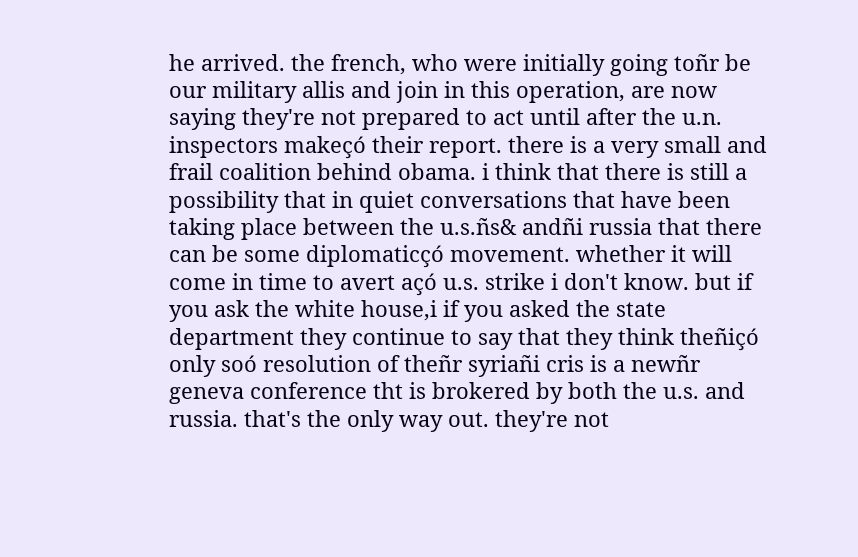he arrived. the french, who were initially going toñr be our military allis and join in this operation, are now saying they're not prepared to act until after the u.n. inspectors makeçó their report. there is a very small and frail coalition behind obama. i think that there is still a possibility that in quiet conversations that have been taking place between the u.s.ñs& andñi russia that there can be some diplomaticçó movement. whether it will come in time to avert açó u.s. strike i don't know. but if you ask the white house,i if you asked the state department they continue to say that they think theñiçó only soó resolution of theñr syriañi cris is a newñr geneva conference tht is brokered by both the u.s. and russia. that's the only way out. they're not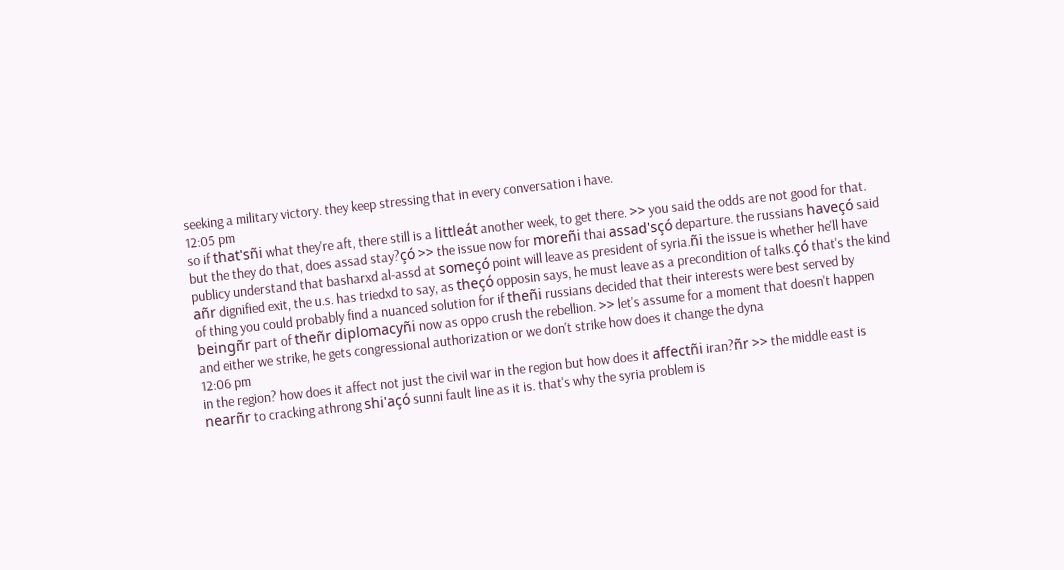seeking a military victory. they keep stressing that in every conversation i have.
12:05 pm
so if that'sñi what they're aft, there still is a littleát another week, to get there. >> you said the odds are not good for that. but the they do that, does assad stay?çó >> the issue now for moreñi thai assad'sçó departure. the russians haveçó said publicy understand that basharxd al-assd at someçó point will leave as president of syria.ñi the issue is whether he'll have añr dignified exit, the u.s. has triedxd to say, as theçó opposin says, he must leave as a precondition of talks.çó that's the kind of thing you could probably find a nuanced solution for if theñi russians decided that their interests were best served by beingñr part of theñr diplomacyñi now as oppo crush the rebellion. >> let's assume for a moment that doesn't happen and either we strike, he gets congressional authorization or we don't strike how does it change the dyna
12:06 pm
in the region? how does it affect not just the civil war in the region but how does it affectñi iran?ñr >> the middle east is nearñr to cracking athrong shi'açó sunni fault line as it is. that's why the syria problem is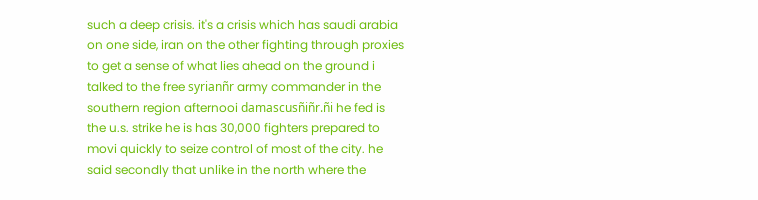such a deep crisis. it's a crisis which has saudi arabia on one side, iran on the other fighting through proxies to get a sense of what lies ahead on the ground i talked to the free syrianñr army commander in the southern region afternooi damascusñiñr.ñi he fed is the u.s. strike he is has 30,000 fighters prepared to movi quickly to seize control of most of the city. he said secondly that unlike in the north where the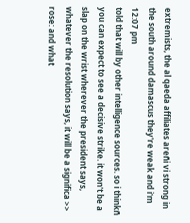extremists, the al qaeda affiliates areñi vi strong in the south around damascus they're weak and i'm
12:07 pm
told that will by other intelligence sources. so i thinkñ you can expect to see a decisive strike. it won't be a slap on the wrist wherever the president says, whatever the resolution says, it will be a significa >> rose: and what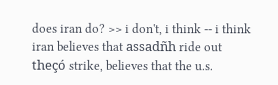does iran do? >> i don't, i think -- i think iran believes that assadñh ride out theçó strike, believes that the u.s.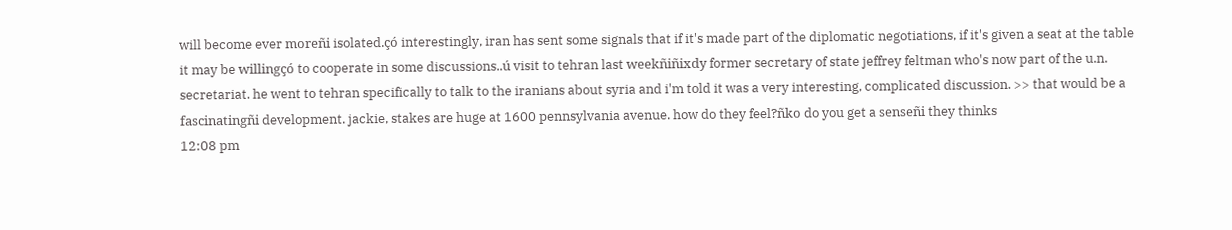will become ever moreñi isolated.çó interestingly, iran has sent some signals that if it's made part of the diplomatic negotiations, if it's given a seat at the table it may be willingçó to cooperate in some discussions..ú visit to tehran last weekñiñixdy former secretary of state jeffrey feltman who's now part of the u.n. secretariat. he went to tehran specifically to talk to the iranians about syria and i'm told it was a very interesting, complicated discussion. >> that would be a fascinatingñi development. jackie, stakes are huge at 1600 pennsylvania avenue. how do they feel?ñko do you get a senseñi they thinks
12:08 pm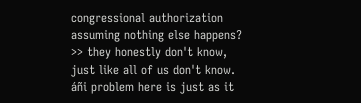congressional authorization assuming nothing else happens? >> they honestly don't know, just like all of us don't know. áñi problem here is just as it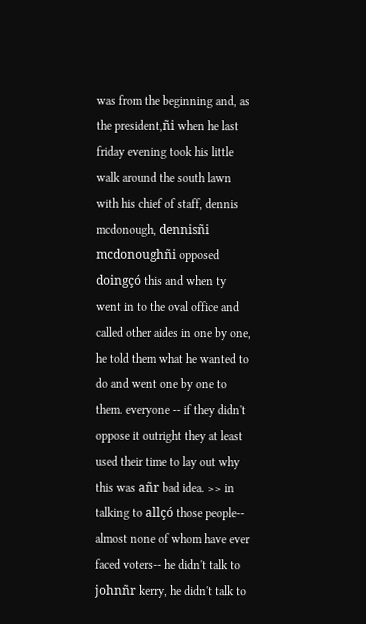was from the beginning and, as the president,ñi when he last friday evening took his little walk around the south lawn with his chief of staff, dennis mcdonough, dennisñi mcdonoughñi opposed doingçó this and when ty went in to the oval office and called other aides in one by one, he told them what he wanted to do and went one by one to them. everyone -- if they didn't oppose it outright they at least used their time to lay out why this was añr bad idea. >> in talking to allçó those people-- almost none of whom have ever faced voters-- he didn't talk to johnñr kerry, he didn't talk to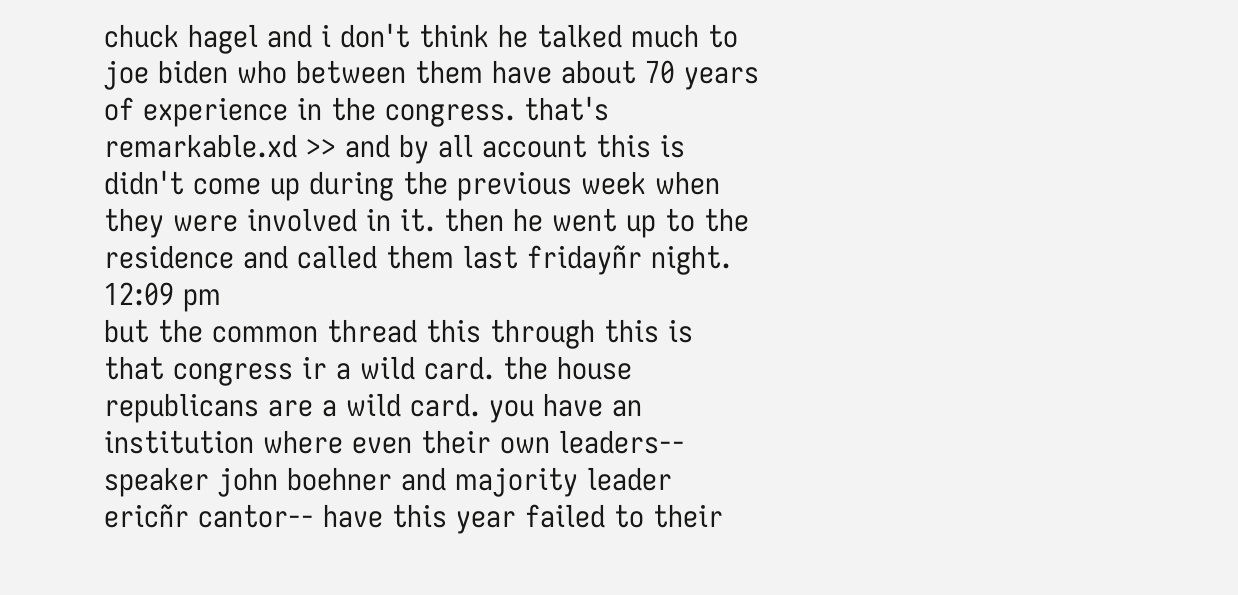chuck hagel and i don't think he talked much to joe biden who between them have about 70 years of experience in the congress. that's remarkable.xd >> and by all account this is didn't come up during the previous week when they were involved in it. then he went up to the residence and called them last fridayñr night.
12:09 pm
but the common thread this through this is that congress ir a wild card. the house republicans are a wild card. you have an institution where even their own leaders-- speaker john boehner and majority leader ericñr cantor-- have this year failed to their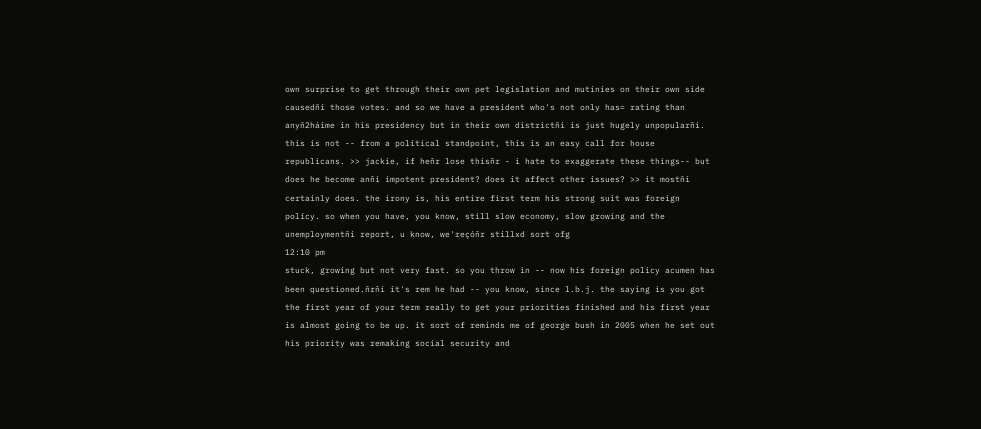own surprise to get through their own pet legislation and mutinies on their own side causedñi those votes. and so we have a president who's not only has= rating than anyñ2háime in his presidency but in their own districtñi is just hugely unpopularñi. this is not -- from a political standpoint, this is an easy call for house republicans. >> jackie, if heñr lose thisñr - i hate to exaggerate these things-- but does he become anñi impotent president? does it affect other issues? >> it mostñi certainly does. the irony is, his entire first term his strong suit was foreign policy. so when you have, you know, still slow economy, slow growing and the unemploymentñi report, u know, we'reçóñr stillxd sort ofg
12:10 pm
stuck, growing but not very fast. so you throw in -- now his foreign policy acumen has been questioned.ñrñi it's rem he had -- you know, since l.b.j. the saying is you got the first year of your term really to get your priorities finished and his first year is almost going to be up. it sort of reminds me of george bush in 2005 when he set out his priority was remaking social security and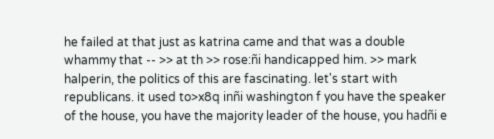he failed at that just as katrina came and that was a double whammy that -- >> at th >> rose:ñi handicapped him. >> mark halperin, the politics of this are fascinating. let's start with republicans. it used to>x8q inñi washington f you have the speaker of the house, you have the majority leader of the house, you hadñi e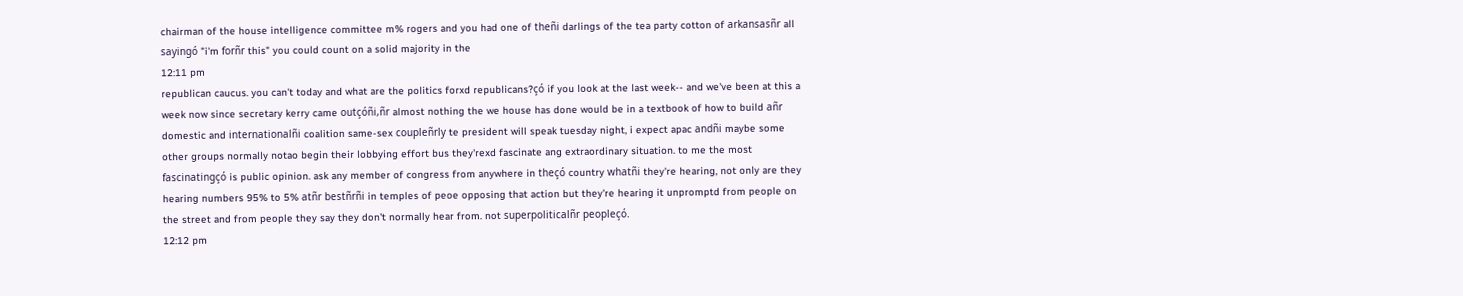chairman of the house intelligence committee m% rogers and you had one of theñi darlings of the tea party cotton of arkansasñr all sayingó "i'm forñr this" you could count on a solid majority in the
12:11 pm
republican caucus. you can't today and what are the politics forxd republicans?çó if you look at the last week-- and we've been at this a week now since secretary kerry came outçóñi,ñr almost nothing the we house has done would be in a textbook of how to build añr domestic and internationalñi coalition same-sex coupleñrly te president will speak tuesday night, i expect apac andñi maybe some other groups normally notao begin their lobbying effort bus they'rexd fascinate ang extraordinary situation. to me the most fascinatingçó is public opinion. ask any member of congress from anywhere in theçó country whatñi they're hearing, not only are they hearing numbers 95% to 5% atñr bestñrñi in temples of peoe opposing that action but they're hearing it unpromptd from people on the street and from people they say they don't normally hear from. not superpoliticalñr peopleçó.
12:12 pm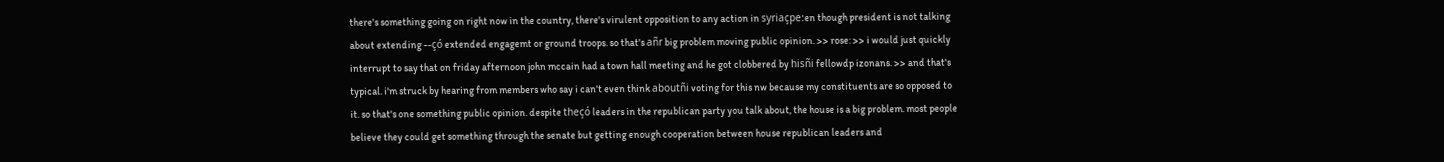there's something going on right now in the country, there's virulent opposition to any action in syriaçpe:en though president is not talking about extending --çó extended engagemt or ground troops. so that's añr big problem moving public opinion. >> rose: >> i would just quickly interrupt to say that on friday afternoon john mccain had a town hall meeting and he got clobbered by hisñi fellowdp izonans. >> and that's typical. i'm struck by hearing from members who say i can't even think aboutñi voting for this nw because my constituents are so opposed to it. so that's one something public opinion. despite theçó leaders in the republican party you talk about, the house is a big problem. most people believe they could get something through the senate but getting enough cooperation between house republican leaders and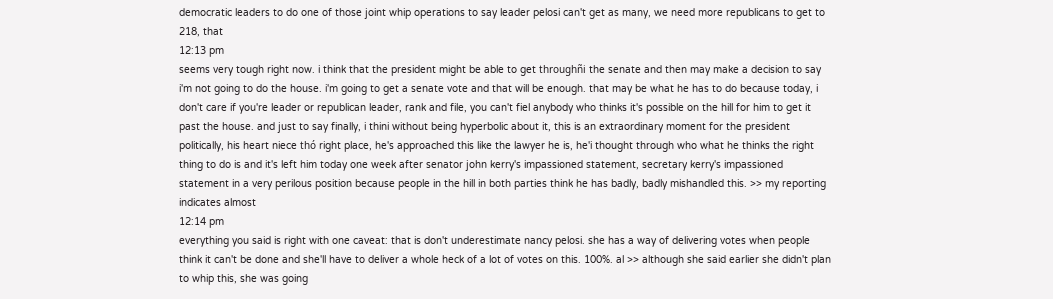democratic leaders to do one of those joint whip operations to say leader pelosi can't get as many, we need more republicans to get to 218, that
12:13 pm
seems very tough right now. i think that the president might be able to get throughñi the senate and then may make a decision to say i'm not going to do the house. i'm going to get a senate vote and that will be enough. that may be what he has to do because today, i don't care if you're leader or republican leader, rank and file, you can't fiel anybody who thinks it's possible on the hill for him to get it past the house. and just to say finally, i thini without being hyperbolic about it, this is an extraordinary moment for the president politically, his heart niece thó right place, he's approached this like the lawyer he is, he'i thought through who what he thinks the right thing to do is and it's left him today one week after senator john kerry's impassioned statement, secretary kerry's impassioned statement in a very perilous position because people in the hill in both parties think he has badly, badly mishandled this. >> my reporting indicates almost
12:14 pm
everything you said is right with one caveat: that is don't underestimate nancy pelosi. she has a way of delivering votes when people think it can't be done and she'll have to deliver a whole heck of a lot of votes on this. 100%. al >> although she said earlier she didn't plan to whip this, she was going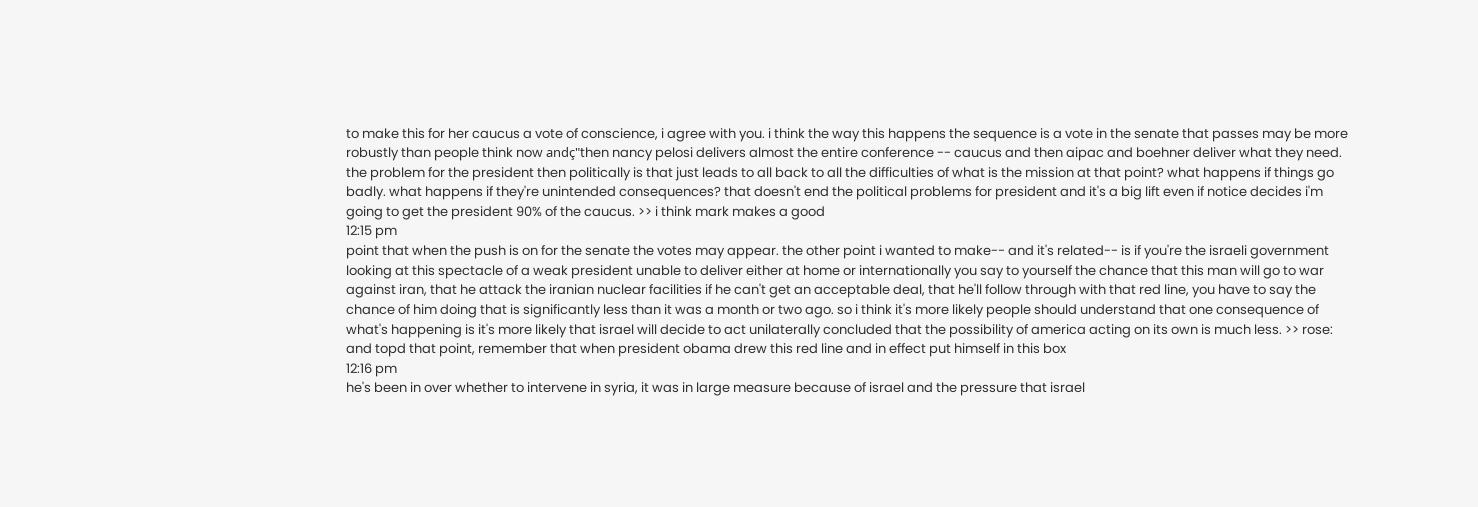to make this for her caucus a vote of conscience, i agree with you. i think the way this happens the sequence is a vote in the senate that passes may be more robustly than people think now andç"then nancy pelosi delivers almost the entire conference -- caucus and then aipac and boehner deliver what they need. the problem for the president then politically is that just leads to all back to all the difficulties of what is the mission at that point? what happens if things go badly. what happens if they're unintended consequences? that doesn't end the political problems for president and it's a big lift even if notice decides i'm going to get the president 90% of the caucus. >> i think mark makes a good
12:15 pm
point that when the push is on for the senate the votes may appear. the other point i wanted to make-- and it's related-- is if you're the israeli government looking at this spectacle of a weak president unable to deliver either at home or internationally you say to yourself the chance that this man will go to war against iran, that he attack the iranian nuclear facilities if he can't get an acceptable deal, that he'll follow through with that red line, you have to say the chance of him doing that is significantly less than it was a month or two ago. so i think it's more likely people should understand that one consequence of what's happening is it's more likely that israel will decide to act unilaterally concluded that the possibility of america acting on its own is much less. >> rose: and topd that point, remember that when president obama drew this red line and in effect put himself in this box
12:16 pm
he's been in over whether to intervene in syria, it was in large measure because of israel and the pressure that israel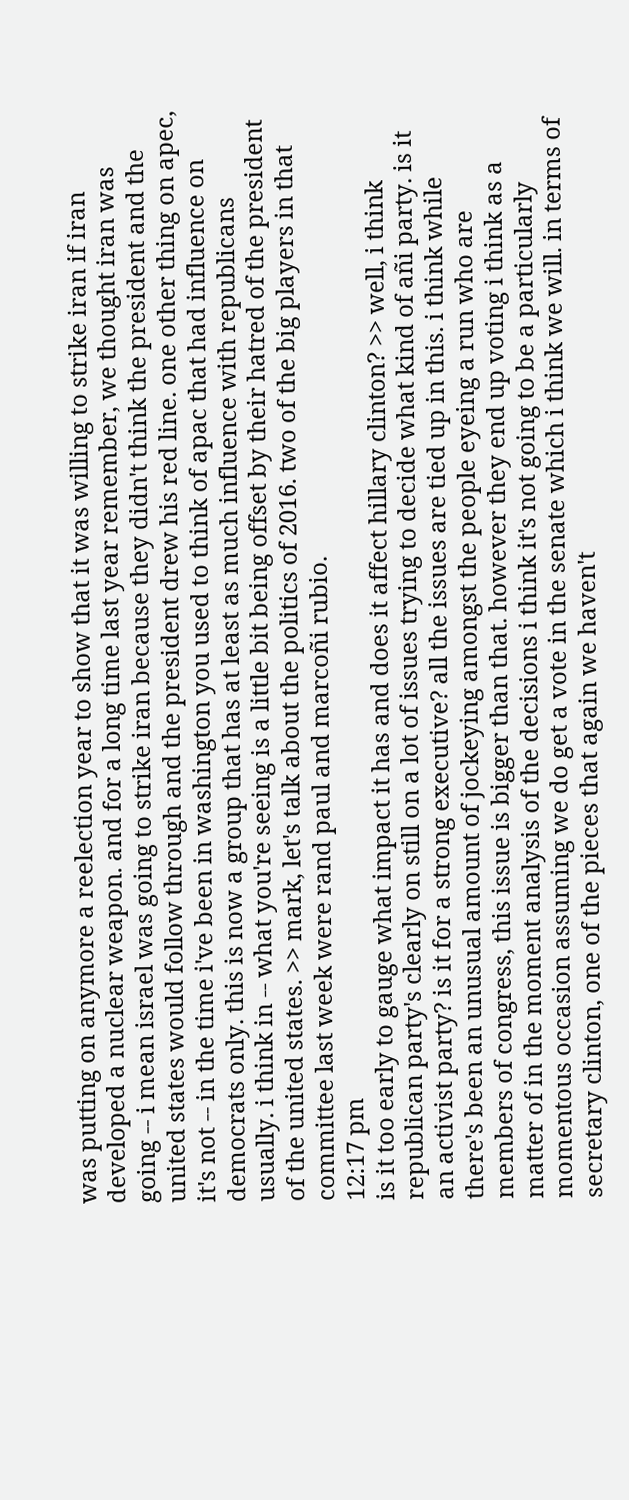was putting on anymore a reelection year to show that it was willing to strike iran if iran developed a nuclear weapon. and for a long time last year remember, we thought iran was going -- i mean israel was going to strike iran because they didn't think the president and the united states would follow through and the president drew his red line. one other thing on apec, it's not -- in the time i've been in washington you used to think of apac that had influence on democrats only. this is now a group that has at least as much influence with republicans usually. i think in -- what you're seeing is a little bit being offset by their hatred of the president of the united states. >> mark, let's talk about the politics of 2016. two of the big players in that committee last week were rand paul and marcoñi rubio.
12:17 pm
is it too early to gauge what impact it has and does it affect hillary clinton? >> well, i think republican party's clearly on still on a lot of issues trying to decide what kind of añi party. is it an activist party? is it for a strong executive? all the issues are tied up in this. i think while there's been an unusual amount of jockeying amongst the people eyeing a run who are members of congress, this issue is bigger than that. however they end up voting i think as a matter of in the moment analysis of the decisions i think it's not going to be a particularly momentous occasion assuming we do get a vote in the senate which i think we will. in terms of secretary clinton, one of the pieces that again we haven't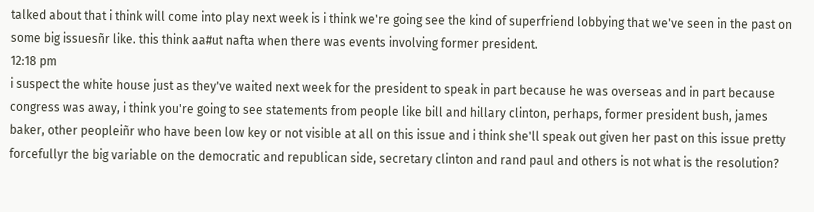talked about that i think will come into play next week is i think we're going see the kind of superfriend lobbying that we've seen in the past on some big issuesñr like. this think aa#ut nafta when there was events involving former president.
12:18 pm
i suspect the white house just as they've waited next week for the president to speak in part because he was overseas and in part because congress was away, i think you're going to see statements from people like bill and hillary clinton, perhaps, former president bush, james baker, other peopleiñr who have been low key or not visible at all on this issue and i think she'll speak out given her past on this issue pretty forcefullyr the big variable on the democratic and republican side, secretary clinton and rand paul and others is not what is the resolution?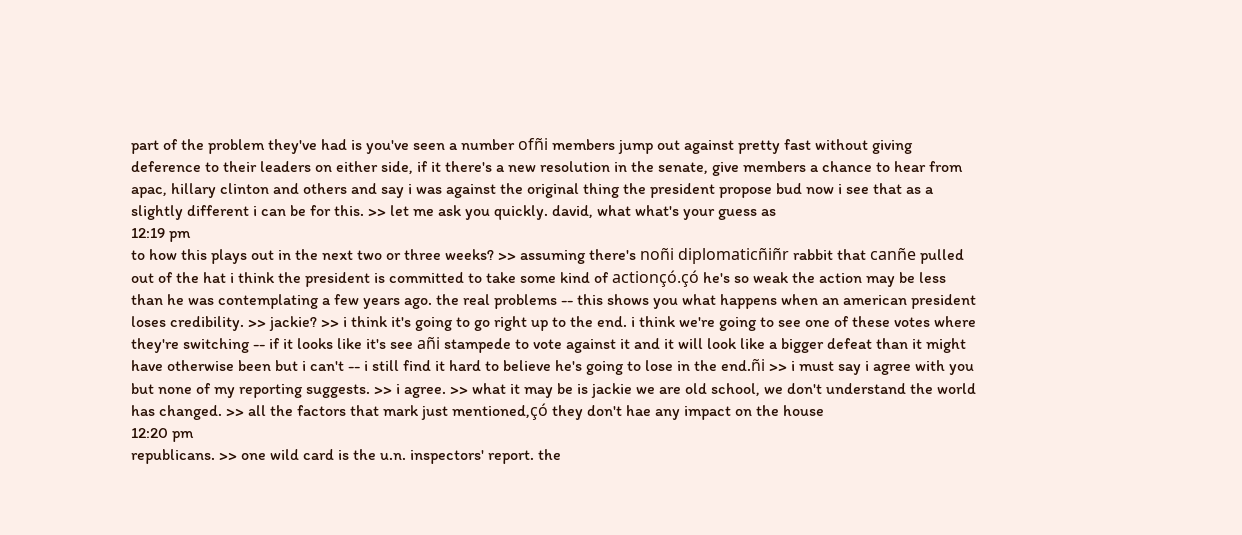part of the problem they've had is you've seen a number ofñi members jump out against pretty fast without giving deference to their leaders on either side, if it there's a new resolution in the senate, give members a chance to hear from apac, hillary clinton and others and say i was against the original thing the president propose bud now i see that as a slightly different i can be for this. >> let me ask you quickly. david, what what's your guess as
12:19 pm
to how this plays out in the next two or three weeks? >> assuming there's noñi diplomaticñiñr rabbit that canñe pulled out of the hat i think the president is committed to take some kind of actionçó.çó he's so weak the action may be less than he was contemplating a few years ago. the real problems -- this shows you what happens when an american president loses credibility. >> jackie? >> i think it's going to go right up to the end. i think we're going to see one of these votes where they're switching -- if it looks like it's see añi stampede to vote against it and it will look like a bigger defeat than it might have otherwise been but i can't -- i still find it hard to believe he's going to lose in the end.ñi >> i must say i agree with you but none of my reporting suggests. >> i agree. >> what it may be is jackie we are old school, we don't understand the world has changed. >> all the factors that mark just mentioned,çó they don't hae any impact on the house
12:20 pm
republicans. >> one wild card is the u.n. inspectors' report. the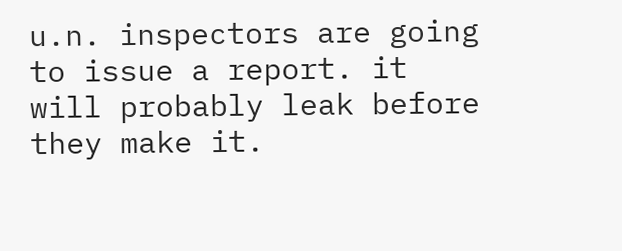u.n. inspectors are going to issue a report. it will probably leak before they make it.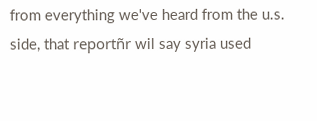from everything we've heard from the u.s. side, that reportñr wil say syria used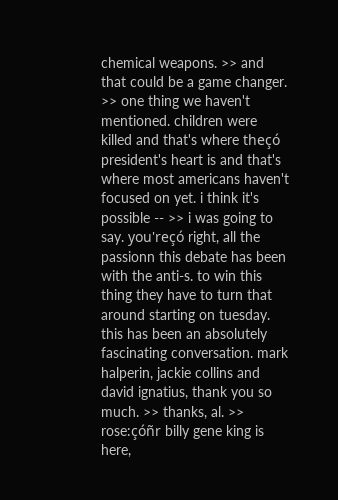chemical weapons. >> and that could be a game changer. >> one thing we haven't mentioned. children were killed and that's where theçó president's heart is and that's where most americans haven't focused on yet. i think it's possible -- >> i was going to say. you'reçó right, all the passionn this debate has been with the anti-s. to win this thing they have to turn that around starting on tuesday. this has been an absolutely fascinating conversation. mark halperin, jackie collins and david ignatius, thank you so much. >> thanks, al. >> rose:çóñr billy gene king is here,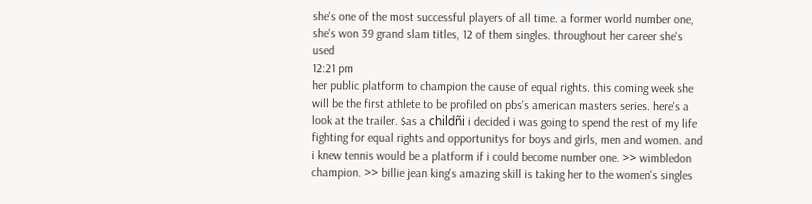she's one of the most successful players of all time. a former world number one, she's won 39 grand slam titles, 12 of them singles. throughout her career she's used
12:21 pm
her public platform to champion the cause of equal rights. this coming week she will be the first athlete to be profiled on pbs's american masters series. here's a look at the trailer. $as a childñi i decided i was going to spend the rest of my life fighting for equal rights and opportunitys for boys and girls, men and women. and i knew tennis would be a platform if i could become number one. >> wimbledon champion. >> billie jean king's amazing skill is taking her to the women's singles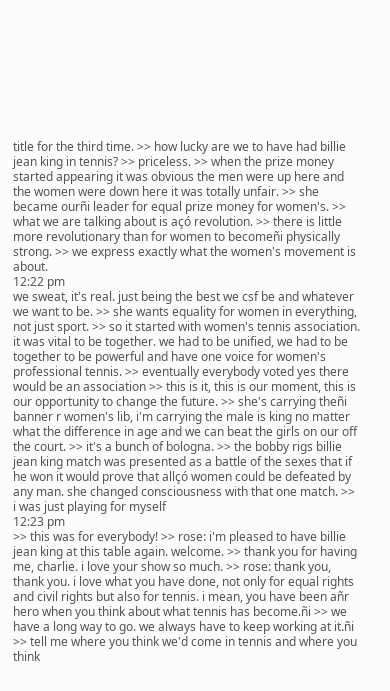title for the third time. >> how lucky are we to have had billie jean king in tennis? >> priceless. >> when the prize money started appearing it was obvious the men were up here and the women were down here it was totally unfair. >> she became ourñi leader for equal prize money for women's. >> what we are talking about is açó revolution. >> there is little more revolutionary than for women to becomeñi physically strong. >> we express exactly what the women's movement is about.
12:22 pm
we sweat, it's real. just being the best we csf be and whatever we want to be. >> she wants equality for women in everything, not just sport. >> so it started with women's tennis association. it was vital to be together. we had to be unified, we had to be together to be powerful and have one voice for women's professional tennis. >> eventually everybody voted yes there would be an association >> this is it, this is our moment, this is our opportunity to change the future. >> she's carrying theñi banner r women's lib, i'm carrying the male is king no matter what the difference in age and we can beat the girls on our off the court. >> it's a bunch of bologna. >> the bobby rigs billie jean king match was presented as a battle of the sexes that if he won it would prove that allçó women could be defeated by any man. she changed consciousness with that one match. >> i was just playing for myself
12:23 pm
>> this was for everybody! >> rose: i'm pleased to have billie jean king at this table again. welcome. >> thank you for having me, charlie. i love your show so much. >> rose: thank you, thank you. i love what you have done, not only for equal rights and civil rights but also for tennis. i mean, you have been añr hero when you think about what tennis has become.ñi >> we have a long way to go. we always have to keep working at it.ñi >> tell me where you think we'd come in tennis and where you think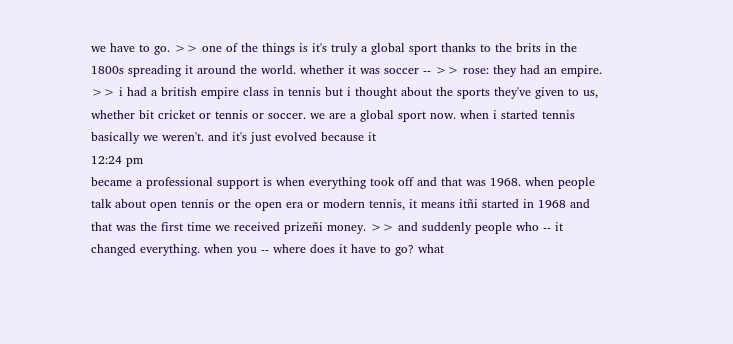we have to go. >> one of the things is it's truly a global sport thanks to the brits in the 1800s spreading it around the world. whether it was soccer -- >> rose: they had an empire. >> i had a british empire class in tennis but i thought about the sports they've given to us, whether bit cricket or tennis or soccer. we are a global sport now. when i started tennis basically we weren't. and it's just evolved because it
12:24 pm
became a professional support is when everything took off and that was 1968. when people talk about open tennis or the open era or modern tennis, it means itñi started in 1968 and that was the first time we received prizeñi money. >> and suddenly people who -- it changed everything. when you -- where does it have to go? what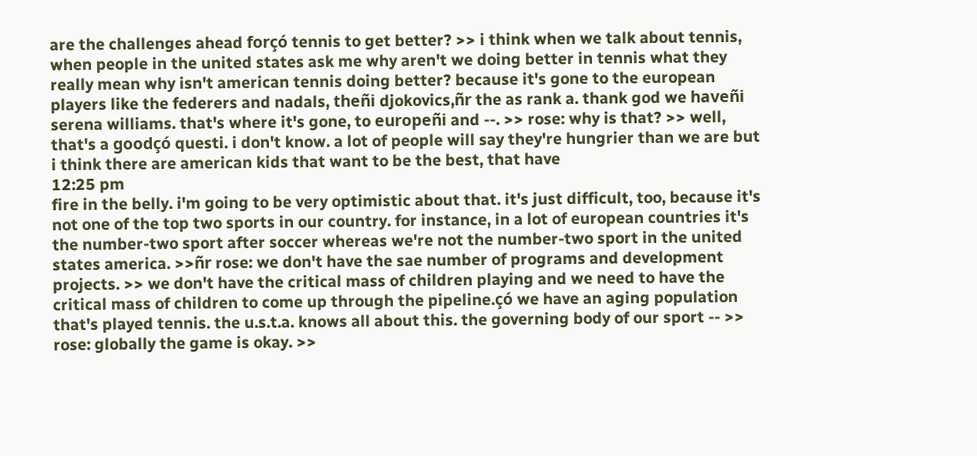are the challenges ahead forçó tennis to get better? >> i think when we talk about tennis, when people in the united states ask me why aren't we doing better in tennis what they really mean why isn't american tennis doing better? because it's gone to the european players like the federers and nadals, theñi djokovics,ñr the as rank a. thank god we haveñi serena williams. that's where it's gone, to europeñi and --. >> rose: why is that? >> well, that's a goodçó questi. i don't know. a lot of people will say they're hungrier than we are but i think there are american kids that want to be the best, that have
12:25 pm
fire in the belly. i'm going to be very optimistic about that. it's just difficult, too, because it's not one of the top two sports in our country. for instance, in a lot of european countries it's the number-two sport after soccer whereas we're not the number-two sport in the united states america. >>ñr rose: we don't have the sae number of programs and development projects. >> we don't have the critical mass of children playing and we need to have the critical mass of children to come up through the pipeline.çó we have an aging population that's played tennis. the u.s.t.a. knows all about this. the governing body of our sport -- >> rose: globally the game is okay. >>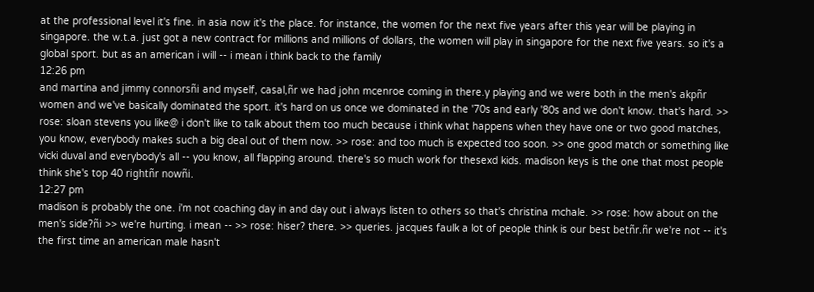at the professional level it's fine. in asia now it's the place. for instance, the women for the next five years after this year will be playing in singapore. the w.t.a. just got a new contract for millions and millions of dollars, the women will play in singapore for the next five years. so it's a global sport. but as an american i will -- i mean i think back to the family
12:26 pm
and martina and jimmy connorsñi and myself, casal,ñr we had john mcenroe coming in there.y playing and we were both in the men's akpñr women and we've basically dominated the sport. it's hard on us once we dominated in the '70s and early '80s and we don't know. that's hard. >> rose: sloan stevens you like@ i don't like to talk about them too much because i think what happens when they have one or two good matches, you know, everybody makes such a big deal out of them now. >> rose: and too much is expected too soon. >> one good match or something like vicki duval and everybody's all -- you know, all flapping around. there's so much work for thesexd kids. madison keys is the one that most people think she's top 40 rightñr nowñi.
12:27 pm
madison is probably the one. i'm not coaching day in and day out i always listen to others so that's christina mchale. >> rose: how about on the men's side?ñi >> we're hurting. i mean -- >> rose: hiser? there. >> queries. jacques faulk a lot of people think is our best betñr.ñr we're not -- it's the first time an american male hasn't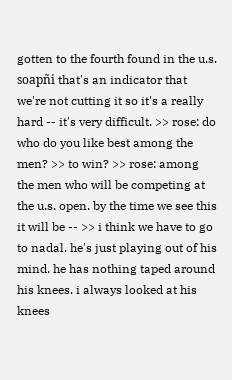gotten to the fourth found in the u.s. soapñi that's an indicator that we're not cutting it so it's a really hard -- it's very difficult. >> rose: do who do you like best among the men? >> to win? >> rose: among the men who will be competing at the u.s. open. by the time we see this it will be -- >> i think we have to go to nadal. he's just playing out of his mind. he has nothing taped around his knees. i always looked at his knees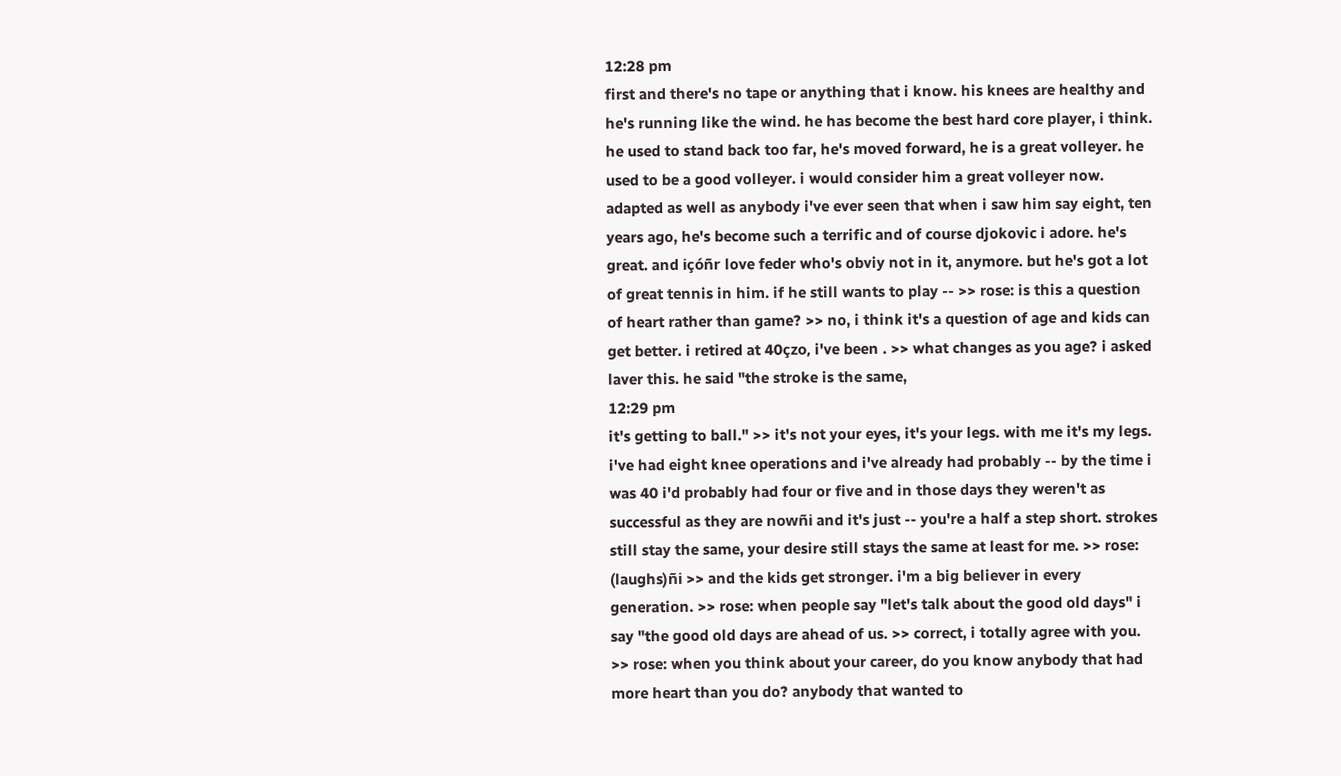12:28 pm
first and there's no tape or anything that i know. his knees are healthy and he's running like the wind. he has become the best hard core player, i think. he used to stand back too far, he's moved forward, he is a great volleyer. he used to be a good volleyer. i would consider him a great volleyer now. adapted as well as anybody i've ever seen that when i saw him say eight, ten years ago, he's become such a terrific and of course djokovic i adore. he's great. and içóñr love feder who's obviy not in it, anymore. but he's got a lot of great tennis in him. if he still wants to play -- >> rose: is this a question of heart rather than game? >> no, i think it's a question of age and kids can get better. i retired at 40çzo, i've been . >> what changes as you age? i asked laver this. he said "the stroke is the same,
12:29 pm
it's getting to ball." >> it's not your eyes, it's your legs. with me it's my legs. i've had eight knee operations and i've already had probably -- by the time i was 40 i'd probably had four or five and in those days they weren't as successful as they are nowñi and it's just -- you're a half a step short. strokes still stay the same, your desire still stays the same at least for me. >> rose: (laughs)ñi >> and the kids get stronger. i'm a big believer in every generation. >> rose: when people say "let's talk about the good old days" i say "the good old days are ahead of us. >> correct, i totally agree with you. >> rose: when you think about your career, do you know anybody that had more heart than you do? anybody that wanted to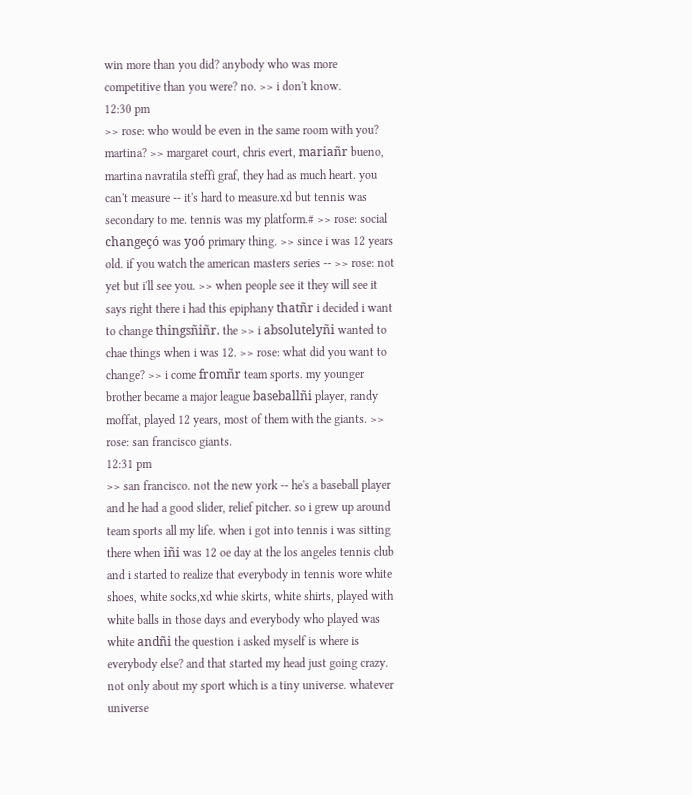win more than you did? anybody who was more competitive than you were? no. >> i don't know.
12:30 pm
>> rose: who would be even in the same room with you? martina? >> margaret court, chris evert, mariañr bueno, martina navratila steffi graf, they had as much heart. you can't measure -- it's hard to measure.xd but tennis was secondary to me. tennis was my platform.# >> rose: social changeçó was yoó primary thing. >> since i was 12 years old. if you watch the american masters series -- >> rose: not yet but i'll see you. >> when people see it they will see it says right there i had this epiphany thatñr i decided i want to change thingsñiñr. the >> i absolutelyñi wanted to chae things when i was 12. >> rose: what did you want to change? >> i come fromñr team sports. my younger brother became a major league baseballñi player, randy moffat, played 12 years, most of them with the giants. >> rose: san francisco giants.
12:31 pm
>> san francisco. not the new york -- he's a baseball player and he had a good slider, relief pitcher. so i grew up around team sports all my life. when i got into tennis i was sitting there when iñi was 12 oe day at the los angeles tennis club and i started to realize that everybody in tennis wore white shoes, white socks,xd whie skirts, white shirts, played with white balls in those days and everybody who played was white andñi the question i asked myself is where is everybody else? and that started my head just going crazy. not only about my sport which is a tiny universe. whatever universe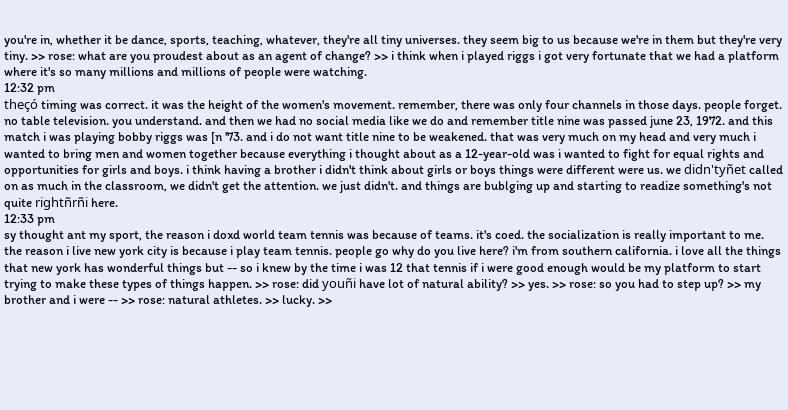you're in, whether it be dance, sports, teaching, whatever, they're all tiny universes. they seem big to us because we're in them but they're very tiny. >> rose: what are you proudest about as an agent of change? >> i think when i played riggs i got very fortunate that we had a platform where it's so many millions and millions of people were watching.
12:32 pm
theçó timing was correct. it was the height of the women's movement. remember, there was only four channels in those days. people forget. no table television. you understand. and then we had no social media like we do and remember title nine was passed june 23, 1972. and this match i was playing bobby riggs was [n '73. and i do not want title nine to be weakened. that was very much on my head and very much i wanted to bring men and women together because everything i thought about as a 12-year-old was i wanted to fight for equal rights and opportunities for girls and boys. i think having a brother i didn't think about girls or boys things were different were us. we didn'tyñet called on as much in the classroom, we didn't get the attention. we just didn't. and things are bublging up and starting to readize something's not quite rightñrñi here.
12:33 pm
sy thought ant my sport, the reason i doxd world team tennis was because of teams. it's coed. the socialization is really important to me. the reason i live new york city is because i play team tennis. people go why do you live here? i'm from southern california. i love all the things that new york has wonderful things but -- so i knew by the time i was 12 that tennis if i were good enough would be my platform to start trying to make these types of things happen. >> rose: did youñi have lot of natural ability? >> yes. >> rose: so you had to step up? >> my brother and i were -- >> rose: natural athletes. >> lucky. >>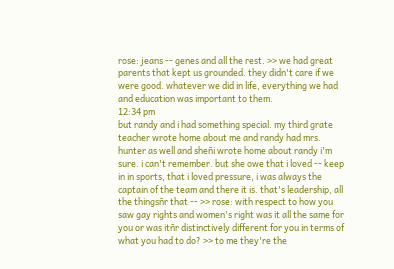rose: jeans -- genes and all the rest. >> we had great parents that kept us grounded. they didn't care if we were good. whatever we did in life, everything we had and education was important to them.
12:34 pm
but randy and i had something special. my third grate teacher wrote home about me and randy had mrs. hunter as well and sheñi wrote home about randy i'm sure. i can't remember. but she owe that i loved -- keep in in sports, that i loved pressure, i was always the captain of the team and there it is. that's leadership, all the thingsñr that -- >> rose: with respect to how you saw gay rights and women's right was it all the same for you or was itñr distinctively different for you in terms of what you had to do? >> to me they're the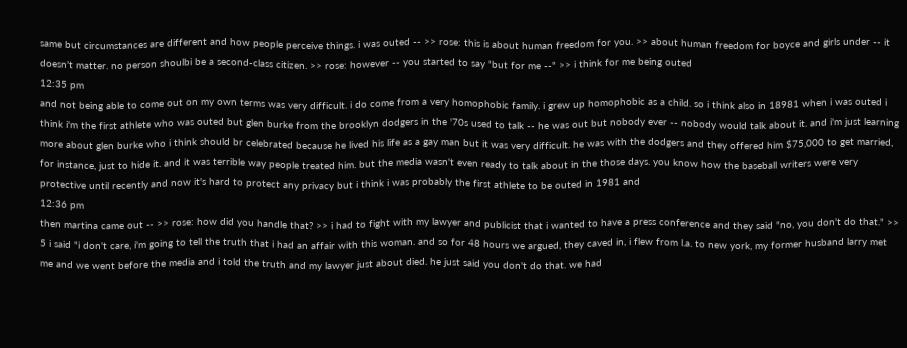same but circumstances are different and how people perceive things. i was outed -- >> rose: this is about human freedom for you. >> about human freedom for boyce and girls under -- it doesn't matter. no person shoulbi be a second-class citizen. >> rose: however -- you started to say "but for me --" >> i think for me being outed
12:35 pm
and not being able to come out on my own terms was very difficult. i do come from a very homophobic family. i grew up homophobic as a child. so i think also in 18981 when i was outed i think i'm the first athlete who was outed but glen burke from the brooklyn dodgers in the '70s used to talk -- he was out but nobody ever -- nobody would talk about it. and i'm just learning more about glen burke who i think should br celebrated because he lived his life as a gay man but it was very difficult. he was with the dodgers and they offered him $75,000 to get married, for instance, just to hide it. and it was terrible way people treated him. but the media wasn't even ready to talk about in the those days. you know how the baseball writers were very protective until recently and now it's hard to protect any privacy but i think i was probably the first athlete to be outed in 1981 and
12:36 pm
then martina came out -- >> rose: how did you handle that? >> i had to fight with my lawyer and publicist that i wanted to have a press conference and they said "no, you don't do that." >> 5 i said "i don't care, i'm going to tell the truth that i had an affair with this woman. and so for 48 hours we argued, they caved in, i flew from l.a. to new york, my former husband larry met me and we went before the media and i told the truth and my lawyer just about died. he just said you don't do that. we had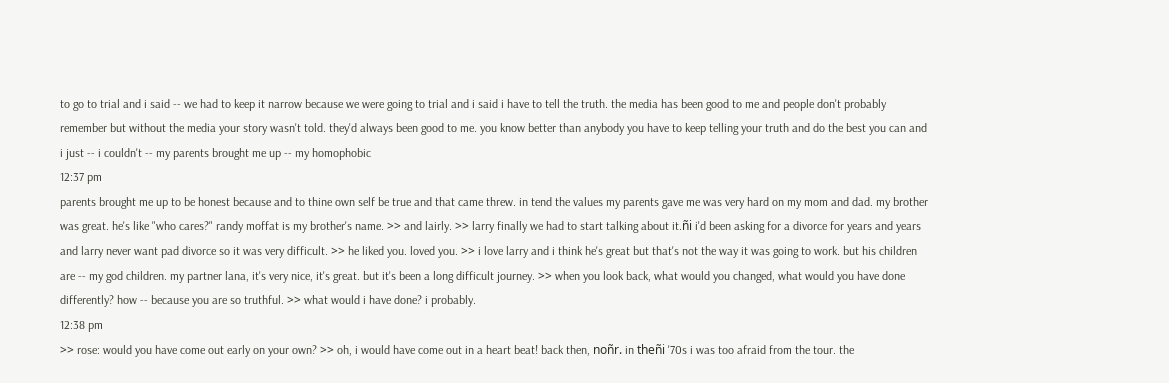to go to trial and i said -- we had to keep it narrow because we were going to trial and i said i have to tell the truth. the media has been good to me and people don't probably remember but without the media your story wasn't told. they'd always been good to me. you know better than anybody you have to keep telling your truth and do the best you can and i just -- i couldn't -- my parents brought me up -- my homophobic
12:37 pm
parents brought me up to be honest because and to thine own self be true and that came threw. in tend the values my parents gave me was very hard on my mom and dad. my brother was great. he's like "who cares?" randy moffat is my brother's name. >> and lairly. >> larry finally we had to start talking about it.ñi i'd been asking for a divorce for years and years and larry never want pad divorce so it was very difficult. >> he liked you. loved you. >> i love larry and i think he's great but that's not the way it was going to work. but his children are -- my god children. my partner lana, it's very nice, it's great. but it's been a long difficult journey. >> when you look back, what would you changed, what would you have done differently? how -- because you are so truthful. >> what would i have done? i probably.
12:38 pm
>> rose: would you have come out early on your own? >> oh, i would have come out in a heart beat! back then, noñr. in theñi '70s i was too afraid from the tour. the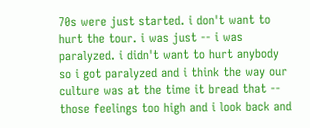70s were just started. i don't want to hurt the tour. i was just -- i was paralyzed. i didn't want to hurt anybody so i got paralyzed and i think the way our culture was at the time it bread that -- those feelings too high and i look back and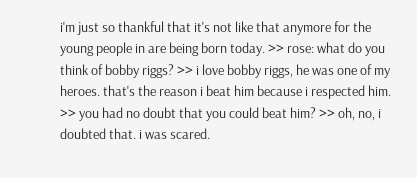i'm just so thankful that it's not like that anymore for the young people in are being born today. >> rose: what do you think of bobby riggs? >> i love bobby riggs, he was one of my heroes. that's the reason i beat him because i respected him. >> you had no doubt that you could beat him? >> oh, no, i doubted that. i was scared.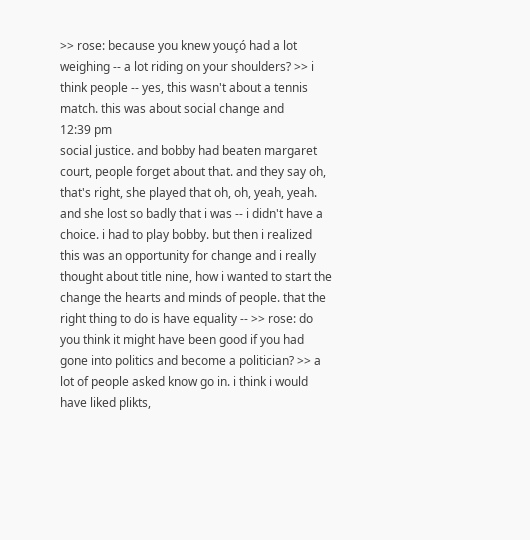>> rose: because you knew youçó had a lot weighing -- a lot riding on your shoulders? >> i think people -- yes, this wasn't about a tennis match. this was about social change and
12:39 pm
social justice. and bobby had beaten margaret court, people forget about that. and they say oh, that's right, she played that oh, oh, yeah, yeah. and she lost so badly that i was -- i didn't have a choice. i had to play bobby. but then i realized this was an opportunity for change and i really thought about title nine, how i wanted to start the change the hearts and minds of people. that the right thing to do is have equality -- >> rose: do you think it might have been good if you had gone into politics and become a politician? >> a lot of people asked know go in. i think i would have liked plikts,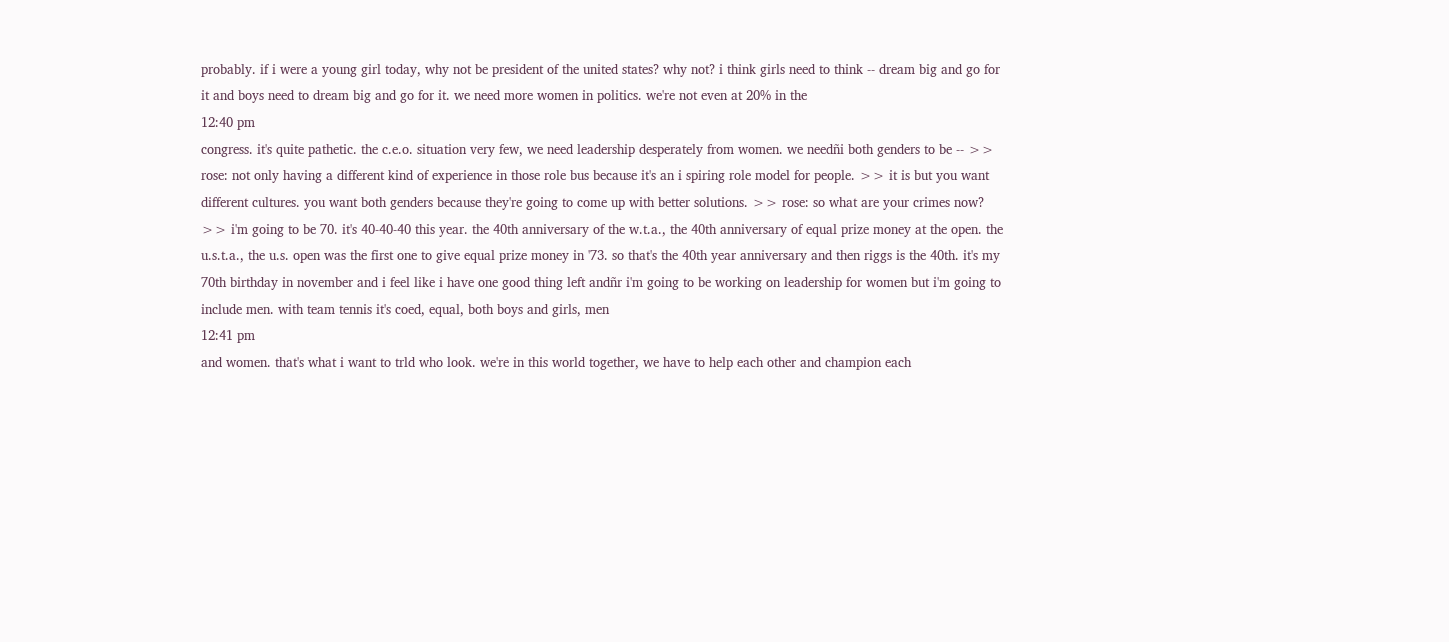probably. if i were a young girl today, why not be president of the united states? why not? i think girls need to think -- dream big and go for it and boys need to dream big and go for it. we need more women in politics. we're not even at 20% in the
12:40 pm
congress. it's quite pathetic. the c.e.o. situation very few, we need leadership desperately from women. we needñi both genders to be -- >> rose: not only having a different kind of experience in those role bus because it's an i spiring role model for people. >> it is but you want different cultures. you want both genders because they're going to come up with better solutions. >> rose: so what are your crimes now? >> i'm going to be 70. it's 40-40-40 this year. the 40th anniversary of the w.t.a., the 40th anniversary of equal prize money at the open. the u.s.t.a., the u.s. open was the first one to give equal prize money in '73. so that's the 40th year anniversary and then riggs is the 40th. it's my 70th birthday in november and i feel like i have one good thing left andñr i'm going to be working on leadership for women but i'm going to include men. with team tennis it's coed, equal, both boys and girls, men
12:41 pm
and women. that's what i want to trld who look. we're in this world together, we have to help each other and champion each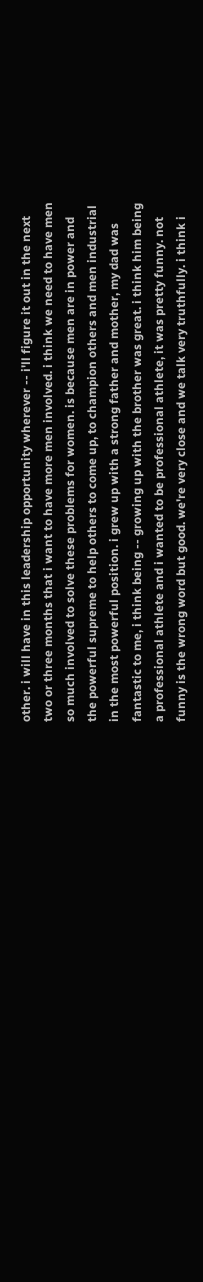other. i will have in this leadership opportunity wherever -- i'll figure it out in the next two or three months that i want to have more men involved. i think we need to have men so much involved to solve these problems for women. is because men are in power and the powerful supreme to help others to come up, to champion others and men industrial in the most powerful position. i grew up with a strong father and mother, my dad was fantastic to me, i think being -- growing up with the brother was great. i think him being a professional athlete and i wanted to be professional athlete, it was pretty funny. not funny is the wrong word but good. we're very close and we talk very truthfully. i think i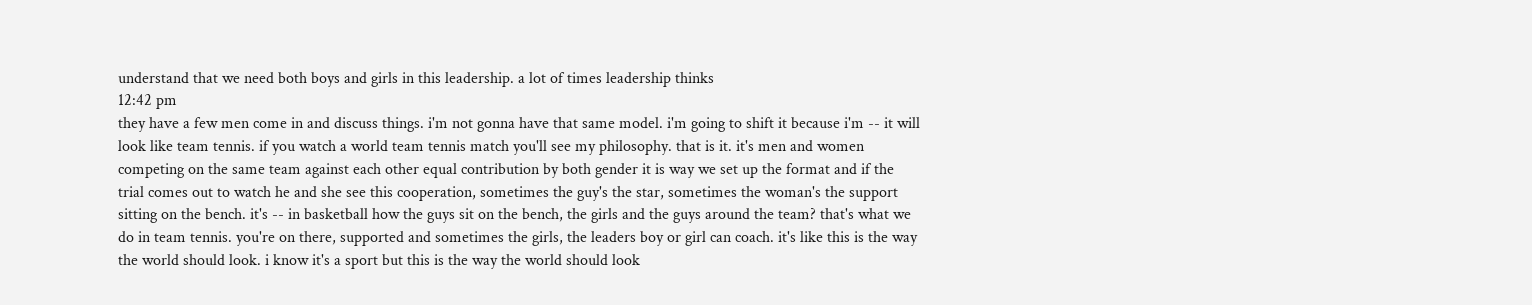understand that we need both boys and girls in this leadership. a lot of times leadership thinks
12:42 pm
they have a few men come in and discuss things. i'm not gonna have that same model. i'm going to shift it because i'm -- it will look like team tennis. if you watch a world team tennis match you'll see my philosophy. that is it. it's men and women competing on the same team against each other equal contribution by both gender it is way we set up the format and if the trial comes out to watch he and she see this cooperation, sometimes the guy's the star, sometimes the woman's the support sitting on the bench. it's -- in basketball how the guys sit on the bench, the girls and the guys around the team? that's what we do in team tennis. you're on there, supported and sometimes the girls, the leaders boy or girl can coach. it's like this is the way the world should look. i know it's a sport but this is the way the world should look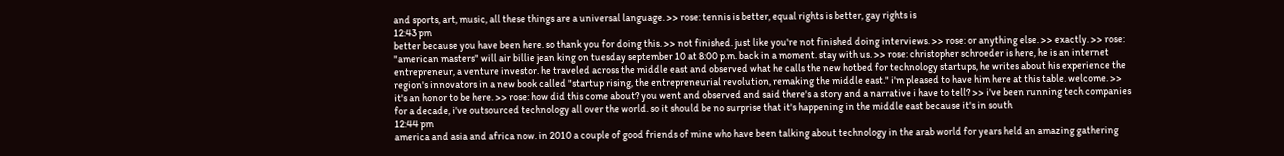and sports, art, music, all these things are a universal language. >> rose: tennis is better, equal rights is better, gay rights is
12:43 pm
better because you have been here. so thank you for doing this. >> not finished. just like you're not finished doing interviews. >> rose: or anything else. >> exactly. >> rose: "american masters" will air billie jean king on tuesday september 10 at 8:00 p.m. back in a moment. stay with us. >> rose: christopher schroeder is here, he is an internet entrepreneur, a venture investor. he traveled across the middle east and observed what he calls the new hotbed for technology startups, he writes about his experience the region's innovators in a new book called "startup rising, the entrepreneurial revolution, remaking the middle east." i'm pleased to have him here at this table. welcome. >> it's an honor to be here. >> rose: how did this come about? you went and observed and said there's a story and a narrative i have to tell? >> i've been running tech companies for a decade, i've outsourced technology all over the world. so it should be no surprise that it's happening in the middle east because it's in south
12:44 pm
america and asia and africa now. in 2010 a couple of good friends of mine who have been talking about technology in the arab world for years held an amazing gathering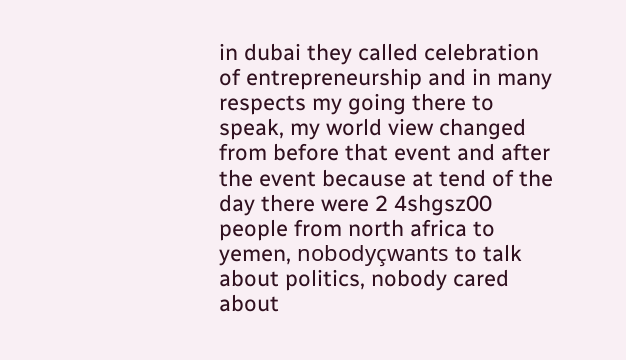in dubai they called celebration of entrepreneurship and in many respects my going there to speak, my world view changed from before that event and after the event because at tend of the day there were 2 4shgsz00 people from north africa to yemen, nobodyçwants to talk about politics, nobody cared about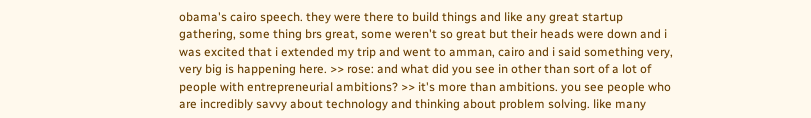obama's cairo speech. they were there to build things and like any great startup gathering, some thing brs great, some weren't so great but their heads were down and i was excited that i extended my trip and went to amman, cairo and i said something very, very big is happening here. >> rose: and what did you see in other than sort of a lot of people with entrepreneurial ambitions? >> it's more than ambitions. you see people who are incredibly savvy about technology and thinking about problem solving. like many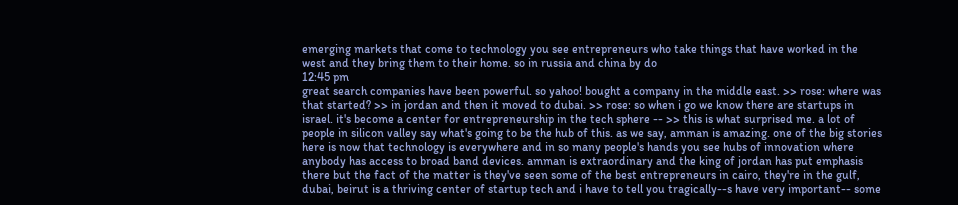emerging markets that come to technology you see entrepreneurs who take things that have worked in the west and they bring them to their home. so in russia and china by do
12:45 pm
great search companies have been powerful. so yahoo! bought a company in the middle east. >> rose: where was that started? >> in jordan and then it moved to dubai. >> rose: so when i go we know there are startups in israel. it's become a center for entrepreneurship in the tech sphere -- >> this is what surprised me. a lot of people in silicon valley say what's going to be the hub of this. as we say, amman is amazing. one of the big stories here is now that technology is everywhere and in so many people's hands you see hubs of innovation where anybody has access to broad band devices. amman is extraordinary and the king of jordan has put emphasis there but the fact of the matter is they've seen some of the best entrepreneurs in cairo, they're in the gulf, dubai, beirut is a thriving center of startup tech and i have to tell you tragically--s have very important-- some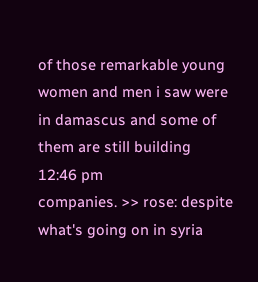of those remarkable young women and men i saw were in damascus and some of them are still building
12:46 pm
companies. >> rose: despite what's going on in syria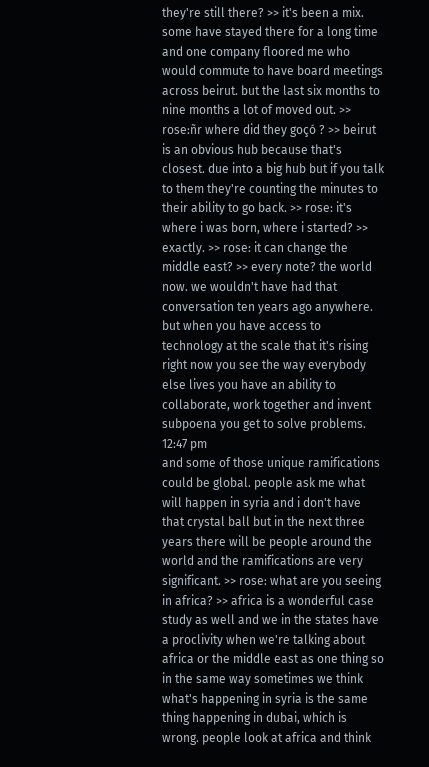they're still there? >> it's been a mix. some have stayed there for a long time and one company floored me who would commute to have board meetings across beirut. but the last six months to nine months a lot of moved out. >> rose:ñr where did they goçó ? >> beirut is an obvious hub because that's closest. due into a big hub but if you talk to them they're counting the minutes to their ability to go back. >> rose: it's where i was born, where i started? >> exactly. >> rose: it can change the middle east? >> every note? the world now. we wouldn't have had that conversation ten years ago anywhere. but when you have access to technology at the scale that it's rising right now you see the way everybody else lives you have an ability to collaborate, work together and invent subpoena you get to solve problems.
12:47 pm
and some of those unique ramifications could be global. people ask me what will happen in syria and i don't have that crystal ball but in the next three years there will be people around the world and the ramifications are very significant. >> rose: what are you seeing in africa? >> africa is a wonderful case study as well and we in the states have a proclivity when we're talking about africa or the middle east as one thing so in the same way sometimes we think what's happening in syria is the same thing happening in dubai, which is wrong. people look at africa and think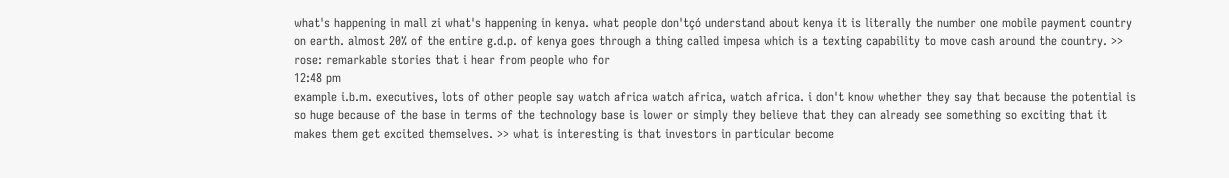what's happening in mall zi what's happening in kenya. what people don'tçó understand about kenya it is literally the number one mobile payment country on earth. almost 20% of the entire g.d.p. of kenya goes through a thing called impesa which is a texting capability to move cash around the country. >> rose: remarkable stories that i hear from people who for
12:48 pm
example i.b.m. executives, lots of other people say watch africa watch africa, watch africa. i don't know whether they say that because the potential is so huge because of the base in terms of the technology base is lower or simply they believe that they can already see something so exciting that it makes them get excited themselves. >> what is interesting is that investors in particular become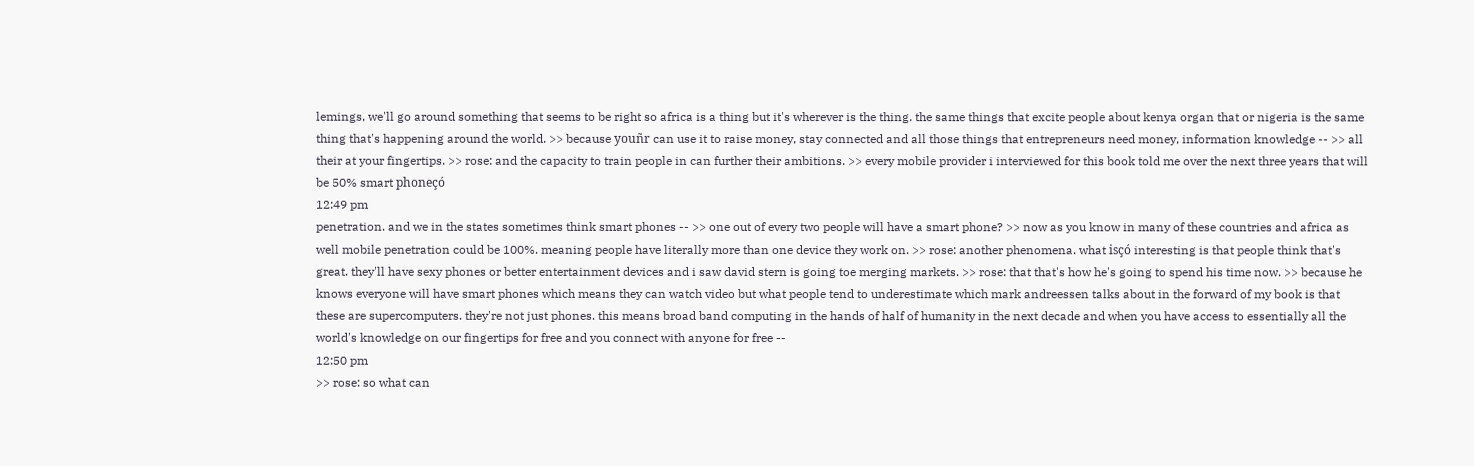lemings, we'll go around something that seems to be right so africa is a thing but it's wherever is the thing. the same things that excite people about kenya organ that or nigeria is the same thing that's happening around the world. >> because youñr can use it to raise money, stay connected and all those things that entrepreneurs need money, information knowledge -- >> all their at your fingertips. >> rose: and the capacity to train people in can further their ambitions. >> every mobile provider i interviewed for this book told me over the next three years that will be 50% smart phoneçó
12:49 pm
penetration. and we in the states sometimes think smart phones -- >> one out of every two people will have a smart phone? >> now as you know in many of these countries and africa as well mobile penetration could be 100%. meaning people have literally more than one device they work on. >> rose: another phenomena. what isçó interesting is that people think that's great. they'll have sexy phones or better entertainment devices and i saw david stern is going toe merging markets. >> rose: that that's how he's going to spend his time now. >> because he knows everyone will have smart phones which means they can watch video but what people tend to underestimate which mark andreessen talks about in the forward of my book is that these are supercomputers. they're not just phones. this means broad band computing in the hands of half of humanity in the next decade and when you have access to essentially all the world's knowledge on our fingertips for free and you connect with anyone for free --
12:50 pm
>> rose: so what can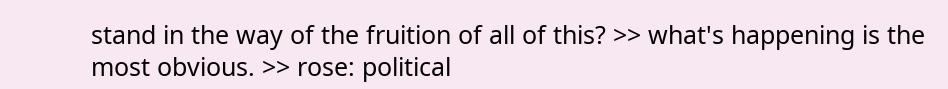stand in the way of the fruition of all of this? >> what's happening is the most obvious. >> rose: political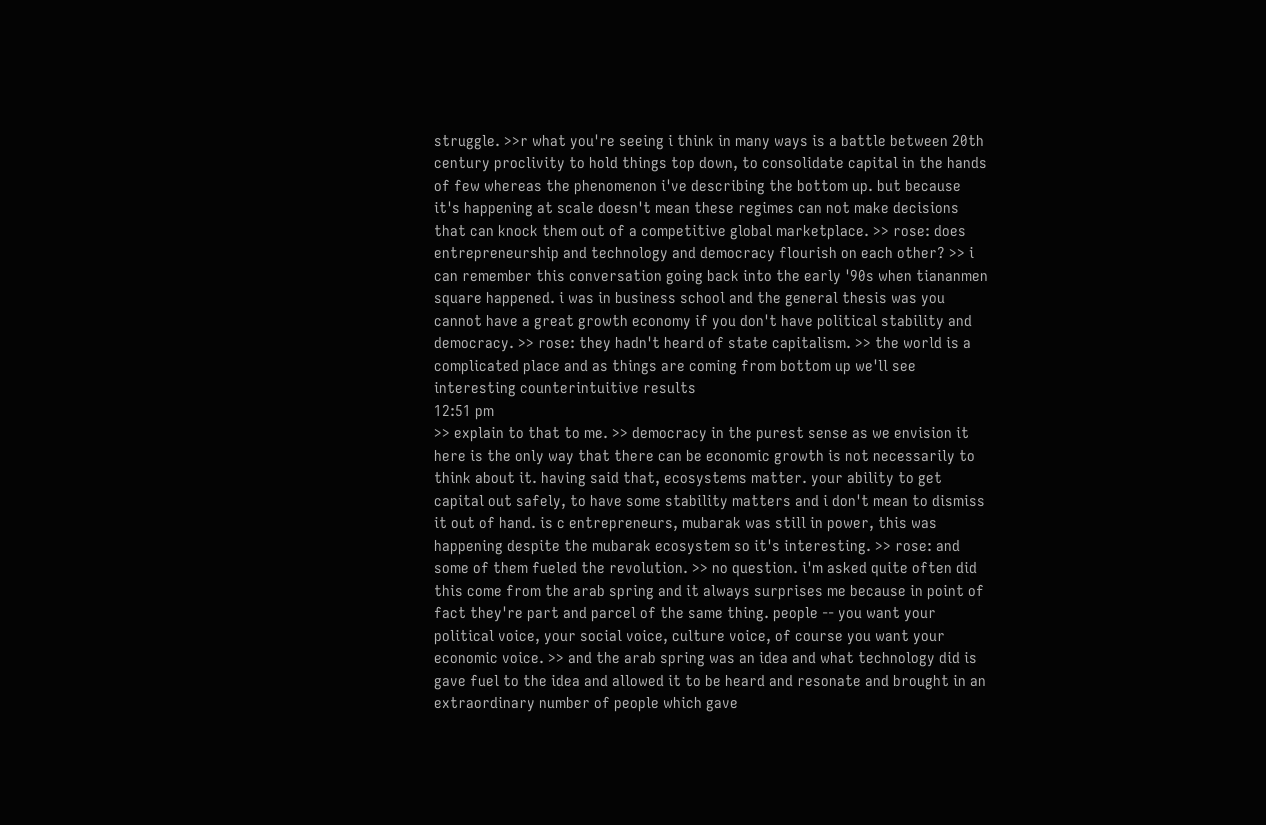struggle. >>r what you're seeing i think in many ways is a battle between 20th century proclivity to hold things top down, to consolidate capital in the hands of few whereas the phenomenon i've describing the bottom up. but because it's happening at scale doesn't mean these regimes can not make decisions that can knock them out of a competitive global marketplace. >> rose: does entrepreneurship and technology and democracy flourish on each other? >> i can remember this conversation going back into the early '90s when tiananmen square happened. i was in business school and the general thesis was you cannot have a great growth economy if you don't have political stability and democracy. >> rose: they hadn't heard of state capitalism. >> the world is a complicated place and as things are coming from bottom up we'll see interesting counterintuitive results
12:51 pm
>> explain to that to me. >> democracy in the purest sense as we envision it here is the only way that there can be economic growth is not necessarily to think about it. having said that, ecosystems matter. your ability to get capital out safely, to have some stability matters and i don't mean to dismiss it out of hand. is c entrepreneurs, mubarak was still in power, this was happening despite the mubarak ecosystem so it's interesting. >> rose: and some of them fueled the revolution. >> no question. i'm asked quite often did this come from the arab spring and it always surprises me because in point of fact they're part and parcel of the same thing. people -- you want your political voice, your social voice, culture voice, of course you want your economic voice. >> and the arab spring was an idea and what technology did is gave fuel to the idea and allowed it to be heard and resonate and brought in an extraordinary number of people which gave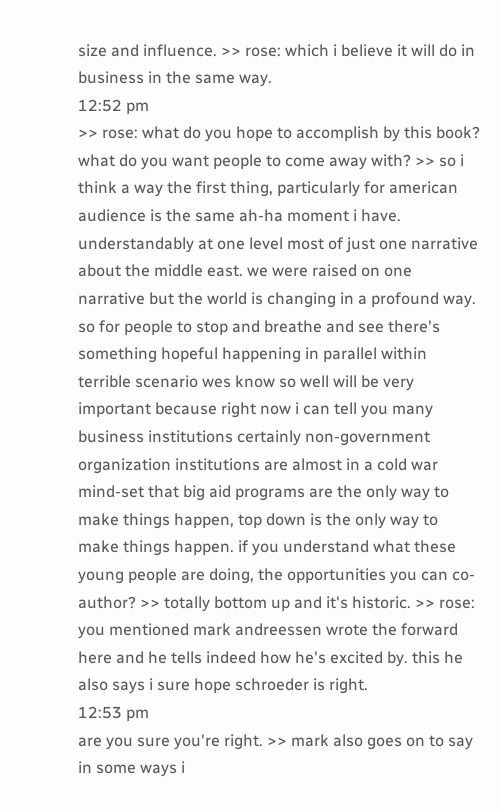size and influence. >> rose: which i believe it will do in business in the same way.
12:52 pm
>> rose: what do you hope to accomplish by this book? what do you want people to come away with? >> so i think a way the first thing, particularly for american audience is the same ah-ha moment i have. understandably at one level most of just one narrative about the middle east. we were raised on one narrative but the world is changing in a profound way. so for people to stop and breathe and see there's something hopeful happening in parallel within terrible scenario wes know so well will be very important because right now i can tell you many business institutions certainly non-government organization institutions are almost in a cold war mind-set that big aid programs are the only way to make things happen, top down is the only way to make things happen. if you understand what these young people are doing, the opportunities you can co-author? >> totally bottom up and it's historic. >> rose: you mentioned mark andreessen wrote the forward here and he tells indeed how he's excited by. this he also says i sure hope schroeder is right.
12:53 pm
are you sure you're right. >> mark also goes on to say in some ways i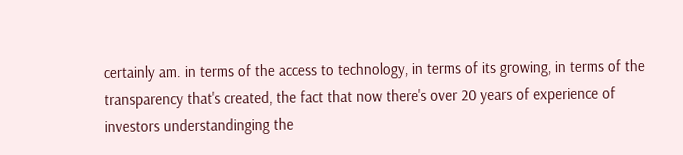certainly am. in terms of the access to technology, in terms of its growing, in terms of the transparency that's created, the fact that now there's over 20 years of experience of investors understandinging the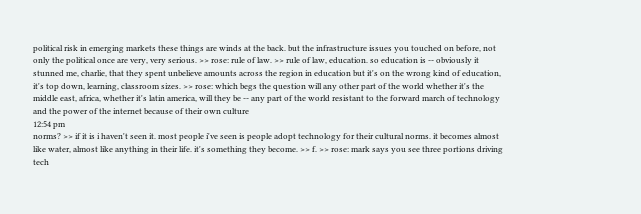political risk in emerging markets these things are winds at the back. but the infrastructure issues you touched on before, not only the political once are very, very serious. >> rose: rule of law. >> rule of law, education. so education is -- obviously it stunned me, charlie, that they spent unbelieve amounts across the region in education but it's on the wrong kind of education, it's top down, learning, classroom sizes. >> rose: which begs the question will any other part of the world whether it's the middle east, africa, whether it's latin america, will they be -- any part of the world resistant to the forward march of technology and the power of the internet because of their own culture
12:54 pm
norms? >> if it is i haven't seen it. most people i've seen is people adopt technology for their cultural norms. it becomes almost like water, almost like anything in their life. it's something they become. >> f. >> rose: mark says you see three portions driving tech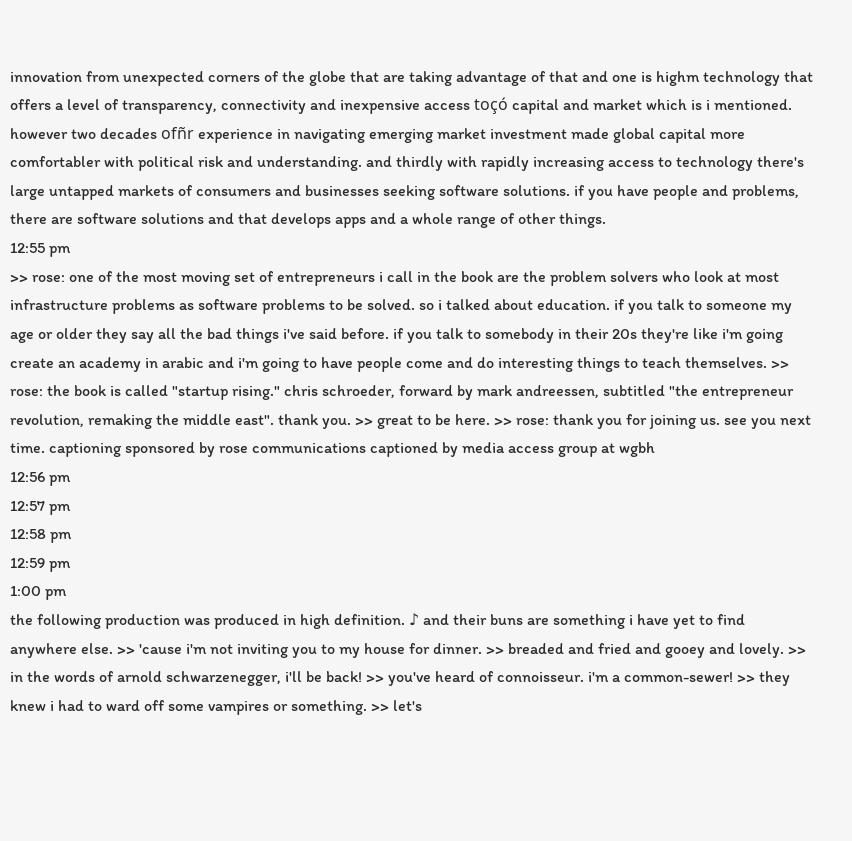innovation from unexpected corners of the globe that are taking advantage of that and one is highm technology that offers a level of transparency, connectivity and inexpensive access toçó capital and market which is i mentioned. however two decades ofñr experience in navigating emerging market investment made global capital more comfortabler with political risk and understanding. and thirdly with rapidly increasing access to technology there's large untapped markets of consumers and businesses seeking software solutions. if you have people and problems, there are software solutions and that develops apps and a whole range of other things.
12:55 pm
>> rose: one of the most moving set of entrepreneurs i call in the book are the problem solvers who look at most infrastructure problems as software problems to be solved. so i talked about education. if you talk to someone my age or older they say all the bad things i've said before. if you talk to somebody in their 20s they're like i'm going create an academy in arabic and i'm going to have people come and do interesting things to teach themselves. >> rose: the book is called "startup rising." chris schroeder, forward by mark andreessen, subtitled "the entrepreneur revolution, remaking the middle east". thank you. >> great to be here. >> rose: thank you for joining us. see you next time. captioning sponsored by rose communications captioned by media access group at wgbh
12:56 pm
12:57 pm
12:58 pm
12:59 pm
1:00 pm
the following production was produced in high definition. ♪ and their buns are something i have yet to find anywhere else. >> 'cause i'm not inviting you to my house for dinner. >> breaded and fried and gooey and lovely. >> in the words of arnold schwarzenegger, i'll be back! >> you've heard of connoisseur. i'm a common-sewer! >> they knew i had to ward off some vampires or something. >> let's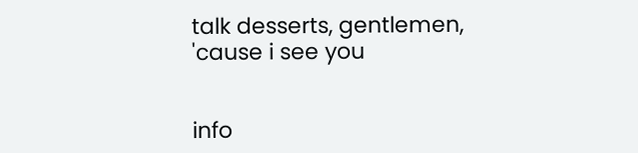talk desserts, gentlemen, 'cause i see you


info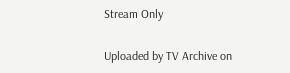Stream Only

Uploaded by TV Archive on